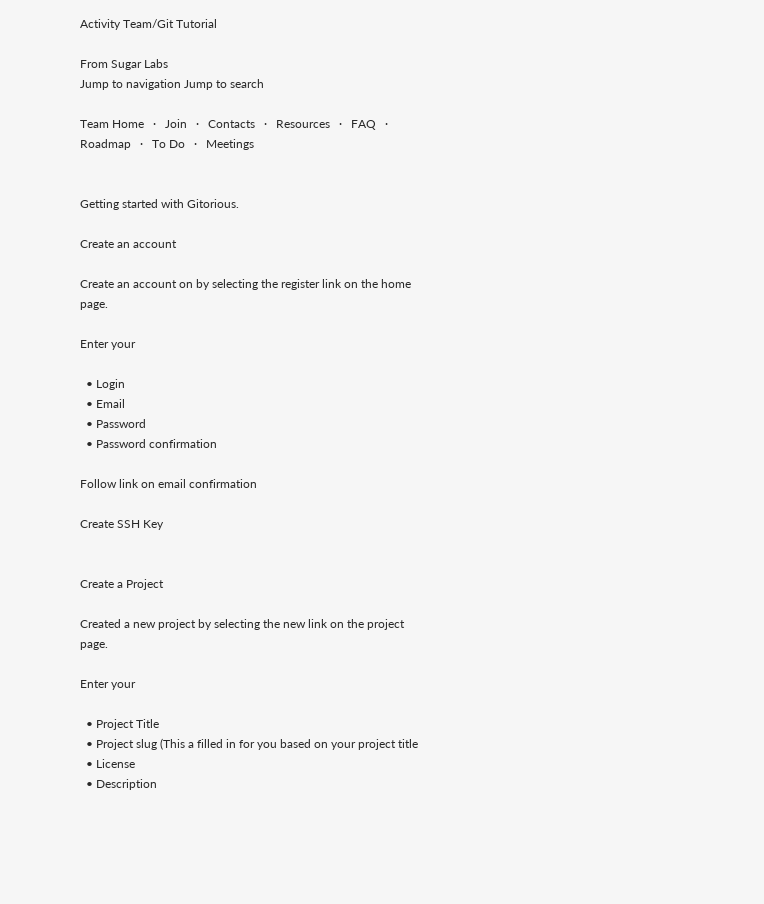Activity Team/Git Tutorial

From Sugar Labs
Jump to navigation Jump to search

Team Home   ·   Join   ·   Contacts   ·   Resources   ·   FAQ   ·   Roadmap   ·   To Do   ·   Meetings


Getting started with Gitorious.

Create an account

Create an account on by selecting the register link on the home page.

Enter your

  • Login
  • Email
  • Password
  • Password confirmation

Follow link on email confirmation

Create SSH Key


Create a Project

Created a new project by selecting the new link on the project page.

Enter your

  • Project Title
  • Project slug (This a filled in for you based on your project title
  • License
  • Description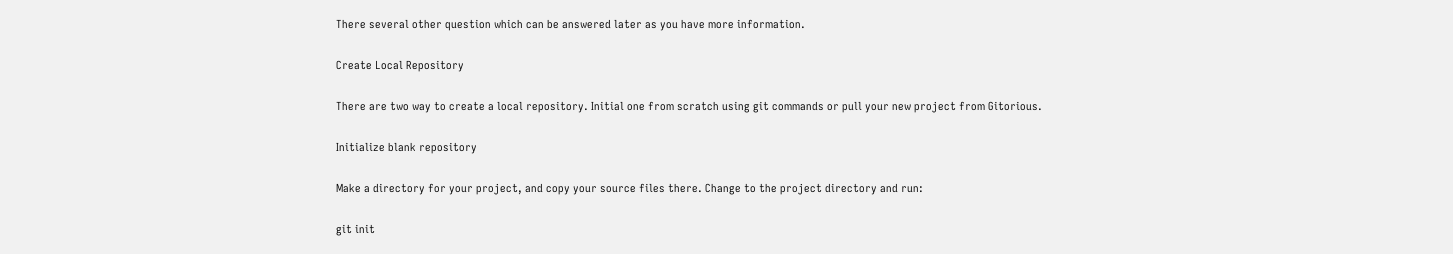There several other question which can be answered later as you have more information.

Create Local Repository

There are two way to create a local repository. Initial one from scratch using git commands or pull your new project from Gitorious.

Initialize blank repository

Make a directory for your project, and copy your source files there. Change to the project directory and run:

git init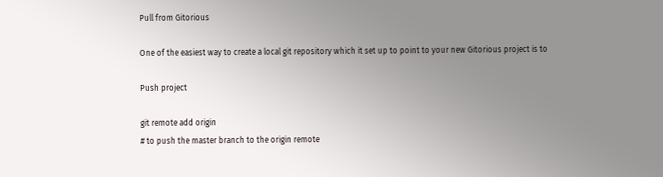Pull from Gitorious

One of the easiest way to create a local git repository which it set up to point to your new Gitorious project is to

Push project

git remote add origin
# to push the master branch to the origin remote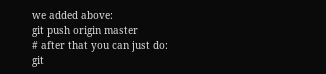we added above:
git push origin master
# after that you can just do:
git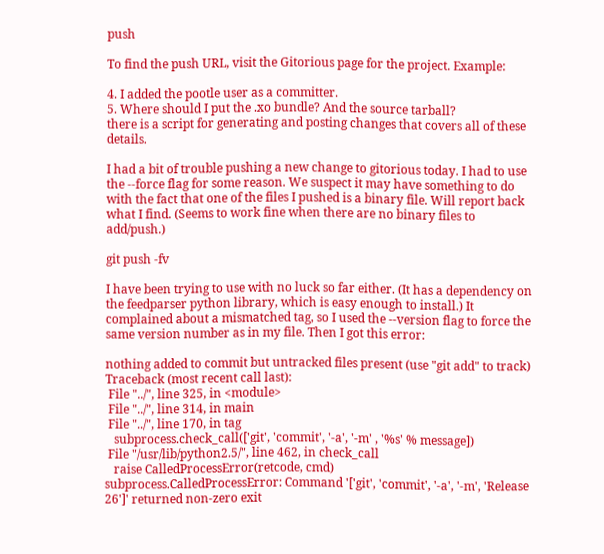push

To find the push URL, visit the Gitorious page for the project. Example:

4. I added the pootle user as a committer.
5. Where should I put the .xo bundle? And the source tarball?
there is a script for generating and posting changes that covers all of these details.

I had a bit of trouble pushing a new change to gitorious today. I had to use the --force flag for some reason. We suspect it may have something to do with the fact that one of the files I pushed is a binary file. Will report back what I find. (Seems to work fine when there are no binary files to add/push.)

git push -fv

I have been trying to use with no luck so far either. (It has a dependency on the feedparser python library, which is easy enough to install.) It complained about a mismatched tag, so I used the --version flag to force the same version number as in my file. Then I got this error:

nothing added to commit but untracked files present (use "git add" to track)
Traceback (most recent call last):
 File "../", line 325, in <module>
 File "../", line 314, in main
 File "../", line 170, in tag
   subprocess.check_call(['git', 'commit', '-a', '-m' , '%s' % message])
 File "/usr/lib/python2.5/", line 462, in check_call
   raise CalledProcessError(retcode, cmd)
subprocess.CalledProcessError: Command '['git', 'commit', '-a', '-m', 'Release 26']' returned non-zero exit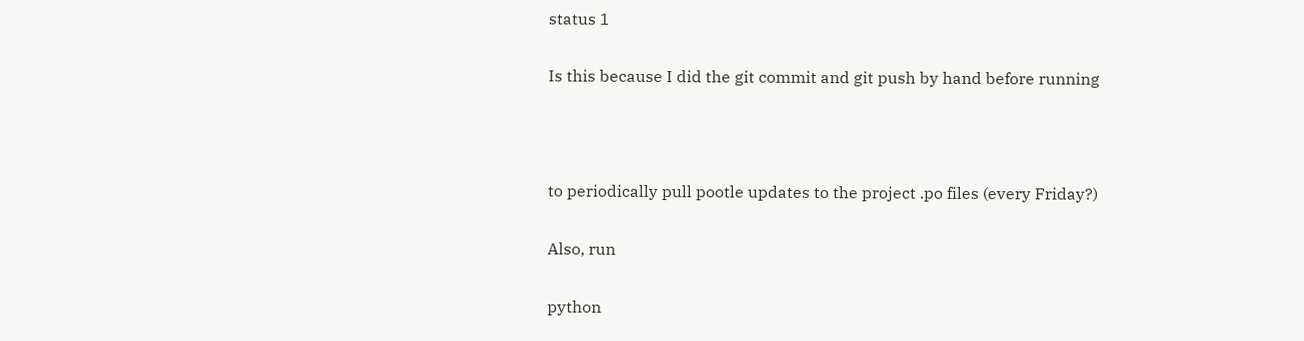status 1

Is this because I did the git commit and git push by hand before running



to periodically pull pootle updates to the project .po files (every Friday?)

Also, run

python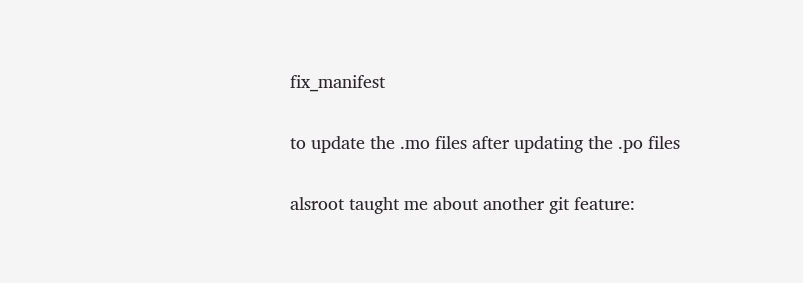fix_manifest

to update the .mo files after updating the .po files

alsroot taught me about another git feature: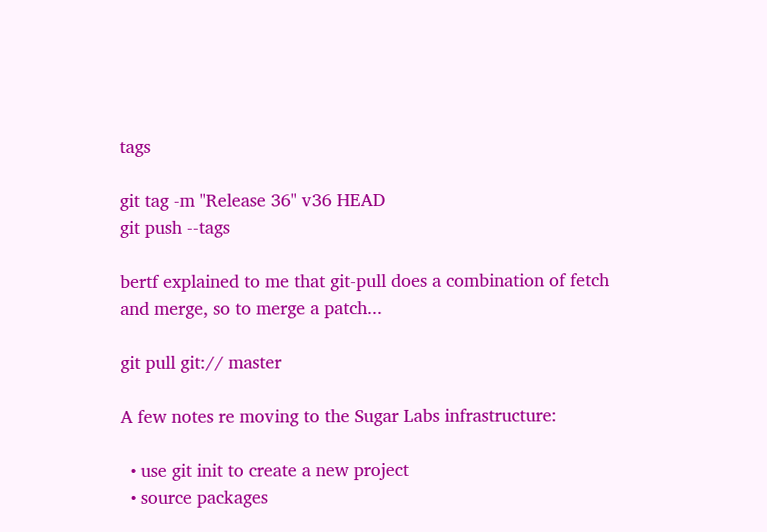tags

git tag -m "Release 36" v36 HEAD
git push --tags

bertf explained to me that git-pull does a combination of fetch and merge, so to merge a patch...

git pull git:// master

A few notes re moving to the Sugar Labs infrastructure:

  • use git init to create a new project
  • source packages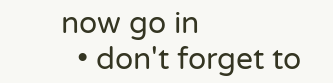now go in
  • don't forget to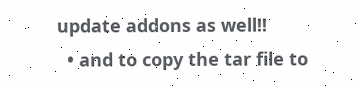update addons as well!!
  • and to copy the tar file to